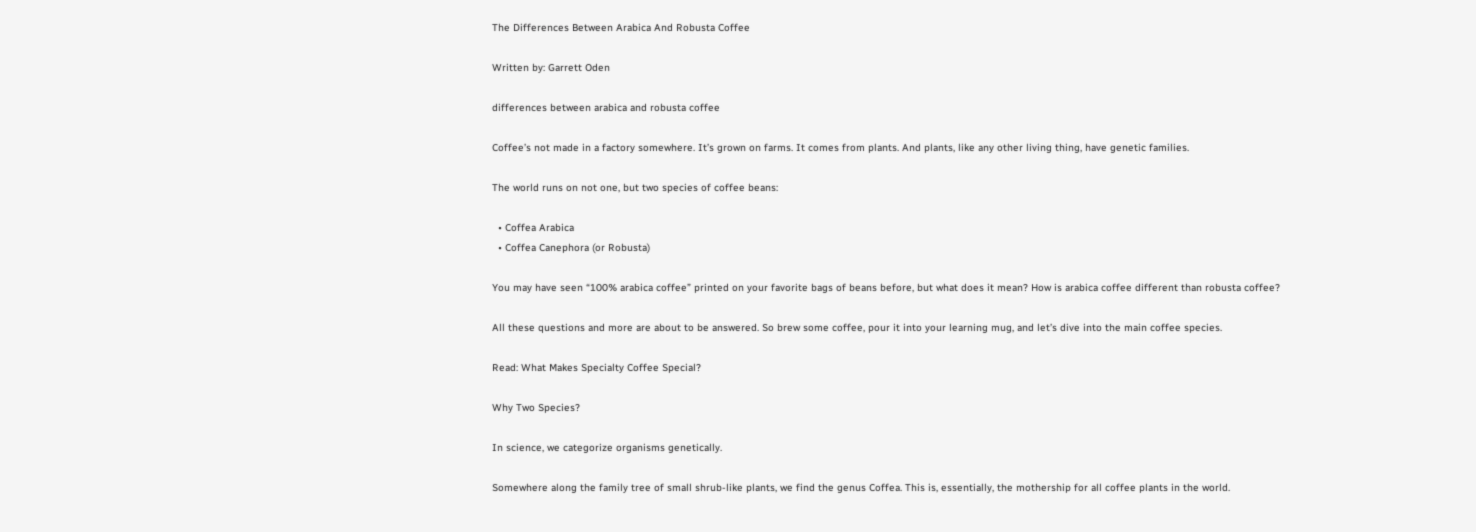The Differences Between Arabica And Robusta Coffee

Written by: Garrett Oden

differences between arabica and robusta coffee

Coffee’s not made in a factory somewhere. It’s grown on farms. It comes from plants. And plants, like any other living thing, have genetic families.

The world runs on not one, but two species of coffee beans:

  • Coffea Arabica
  • Coffea Canephora (or Robusta)

You may have seen “100% arabica coffee” printed on your favorite bags of beans before, but what does it mean? How is arabica coffee different than robusta coffee?

All these questions and more are about to be answered. So brew some coffee, pour it into your learning mug, and let’s dive into the main coffee species.

Read: What Makes Specialty Coffee Special?

Why Two Species?

In science, we categorize organisms genetically.

Somewhere along the family tree of small shrub-like plants, we find the genus Coffea. This is, essentially, the mothership for all coffee plants in the world.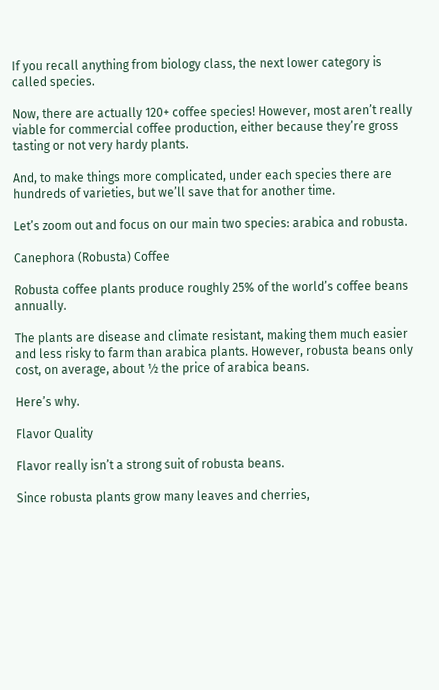If you recall anything from biology class, the next lower category is called species.

Now, there are actually 120+ coffee species! However, most aren’t really viable for commercial coffee production, either because they’re gross tasting or not very hardy plants.

And, to make things more complicated, under each species there are hundreds of varieties, but we’ll save that for another time.

Let’s zoom out and focus on our main two species: arabica and robusta.

Canephora (Robusta) Coffee

Robusta coffee plants produce roughly 25% of the world’s coffee beans annually.

The plants are disease and climate resistant, making them much easier and less risky to farm than arabica plants. However, robusta beans only cost, on average, about ½ the price of arabica beans.

Here’s why.

Flavor Quality

Flavor really isn’t a strong suit of robusta beans.

Since robusta plants grow many leaves and cherries,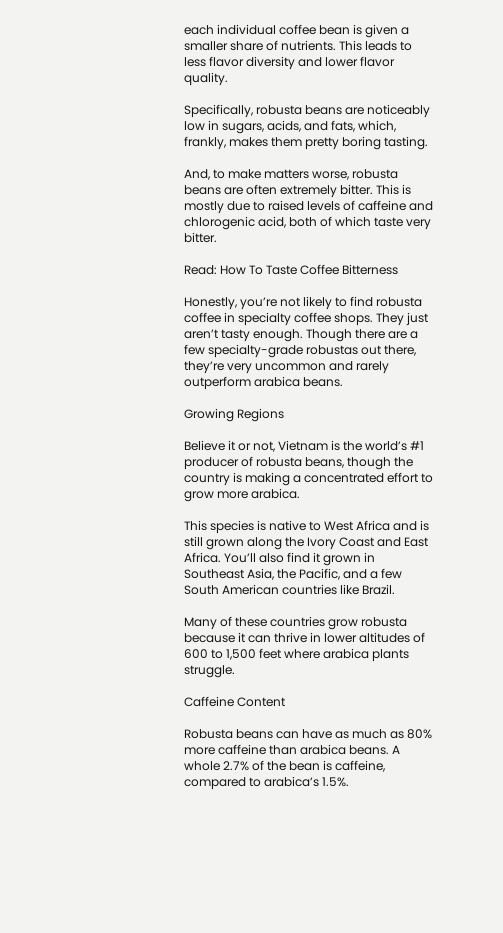each individual coffee bean is given a smaller share of nutrients. This leads to less flavor diversity and lower flavor quality.

Specifically, robusta beans are noticeably low in sugars, acids, and fats, which, frankly, makes them pretty boring tasting.

And, to make matters worse, robusta beans are often extremely bitter. This is mostly due to raised levels of caffeine and chlorogenic acid, both of which taste very bitter.

Read: How To Taste Coffee Bitterness

Honestly, you’re not likely to find robusta coffee in specialty coffee shops. They just aren’t tasty enough. Though there are a few specialty-grade robustas out there, they’re very uncommon and rarely outperform arabica beans.

Growing Regions

Believe it or not, Vietnam is the world’s #1 producer of robusta beans, though the country is making a concentrated effort to grow more arabica.

This species is native to West Africa and is still grown along the Ivory Coast and East Africa. You’ll also find it grown in Southeast Asia, the Pacific, and a few South American countries like Brazil.

Many of these countries grow robusta because it can thrive in lower altitudes of 600 to 1,500 feet where arabica plants struggle.

Caffeine Content

Robusta beans can have as much as 80% more caffeine than arabica beans. A whole 2.7% of the bean is caffeine, compared to arabica’s 1.5%.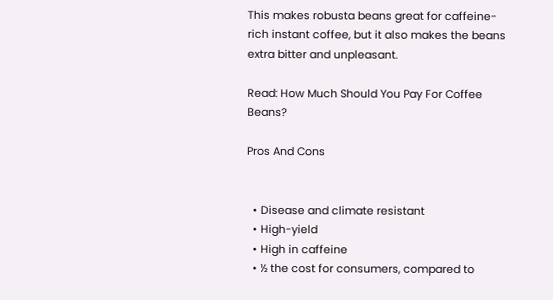This makes robusta beans great for caffeine-rich instant coffee, but it also makes the beans extra bitter and unpleasant.

Read: How Much Should You Pay For Coffee Beans?

Pros And Cons


  • Disease and climate resistant
  • High-yield
  • High in caffeine
  • ½ the cost for consumers, compared to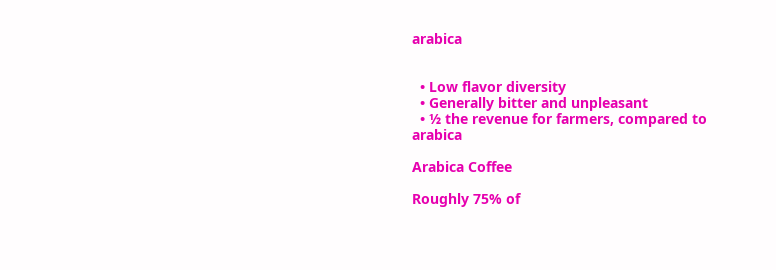arabica


  • Low flavor diversity
  • Generally bitter and unpleasant
  • ½ the revenue for farmers, compared to arabica

Arabica Coffee

Roughly 75% of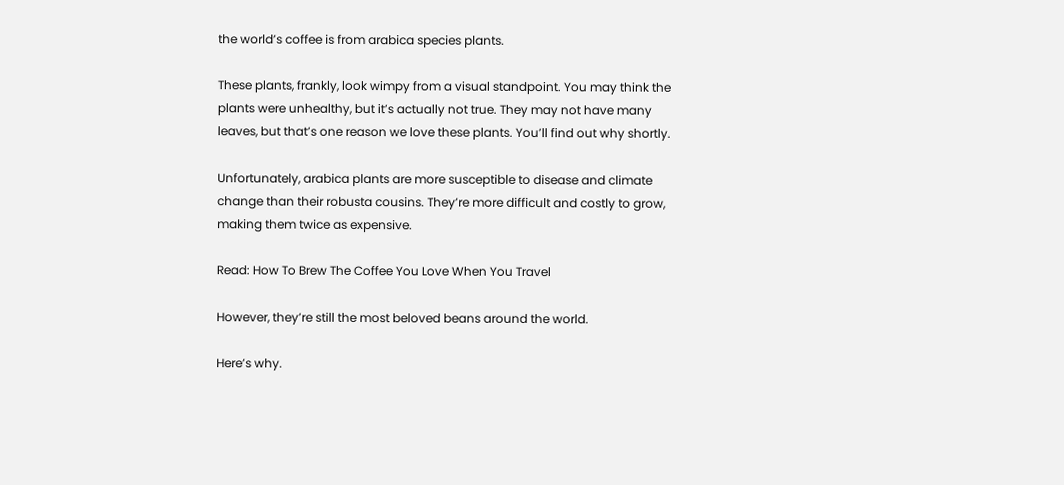the world’s coffee is from arabica species plants.

These plants, frankly, look wimpy from a visual standpoint. You may think the plants were unhealthy, but it’s actually not true. They may not have many leaves, but that’s one reason we love these plants. You’ll find out why shortly.

Unfortunately, arabica plants are more susceptible to disease and climate change than their robusta cousins. They’re more difficult and costly to grow, making them twice as expensive.

Read: How To Brew The Coffee You Love When You Travel

However, they’re still the most beloved beans around the world.

Here’s why.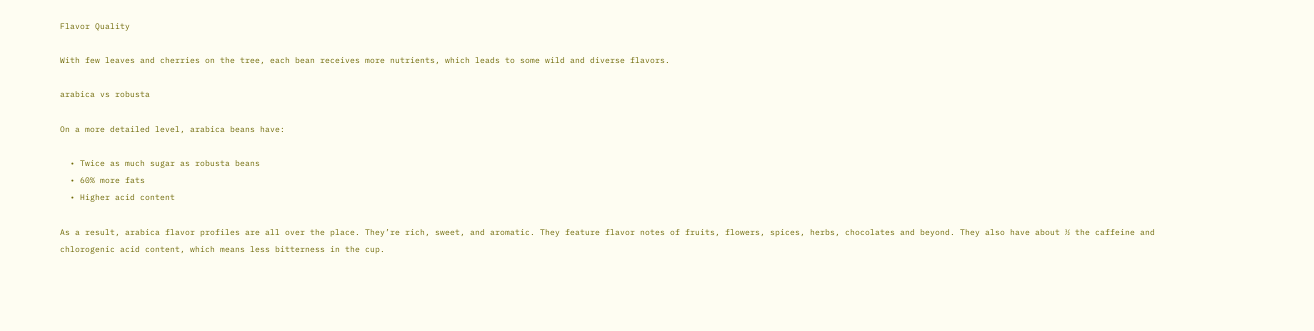Flavor Quality

With few leaves and cherries on the tree, each bean receives more nutrients, which leads to some wild and diverse flavors.

arabica vs robusta

On a more detailed level, arabica beans have:

  • Twice as much sugar as robusta beans
  • 60% more fats
  • Higher acid content

As a result, arabica flavor profiles are all over the place. They’re rich, sweet, and aromatic. They feature flavor notes of fruits, flowers, spices, herbs, chocolates and beyond. They also have about ½ the caffeine and chlorogenic acid content, which means less bitterness in the cup.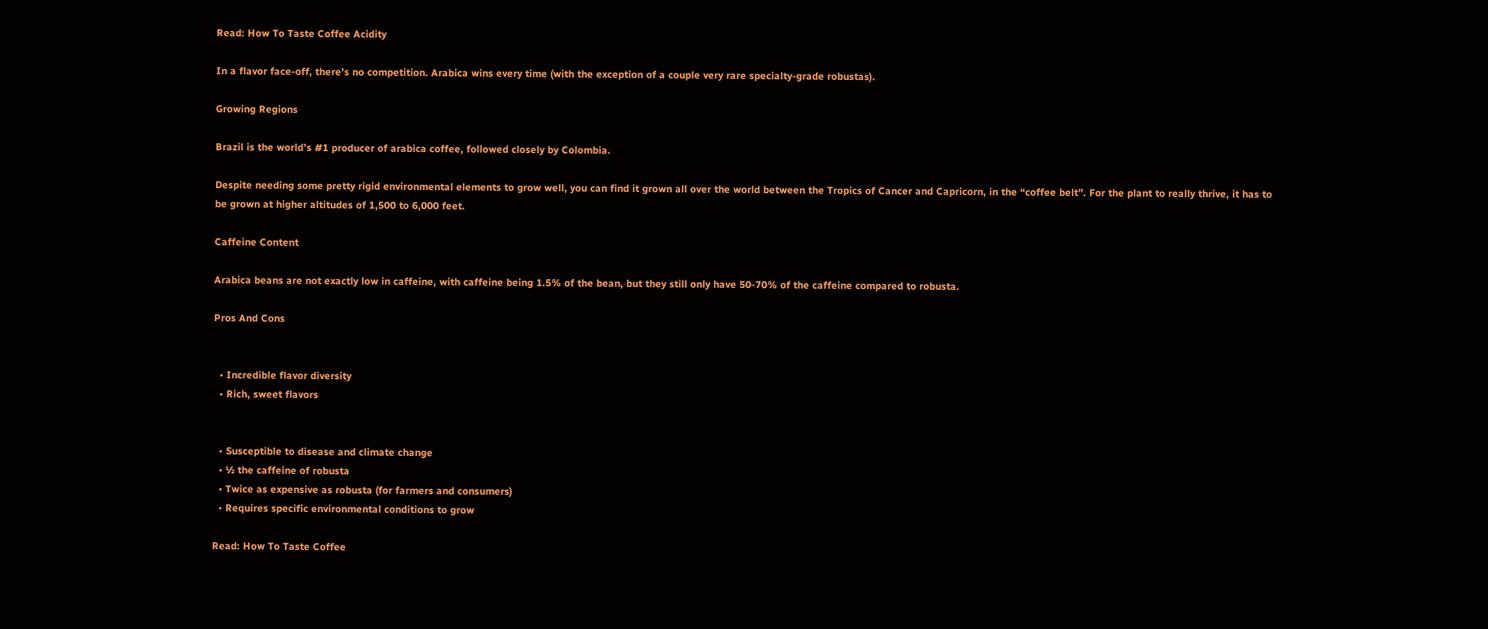Read: How To Taste Coffee Acidity

In a flavor face-off, there’s no competition. Arabica wins every time (with the exception of a couple very rare specialty-grade robustas).

Growing Regions

Brazil is the world’s #1 producer of arabica coffee, followed closely by Colombia.

Despite needing some pretty rigid environmental elements to grow well, you can find it grown all over the world between the Tropics of Cancer and Capricorn, in the “coffee belt”. For the plant to really thrive, it has to be grown at higher altitudes of 1,500 to 6,000 feet.

Caffeine Content

Arabica beans are not exactly low in caffeine, with caffeine being 1.5% of the bean, but they still only have 50-70% of the caffeine compared to robusta.

Pros And Cons


  • Incredible flavor diversity
  • Rich, sweet flavors


  • Susceptible to disease and climate change
  • ½ the caffeine of robusta
  • Twice as expensive as robusta (for farmers and consumers)
  • Requires specific environmental conditions to grow

Read: How To Taste Coffee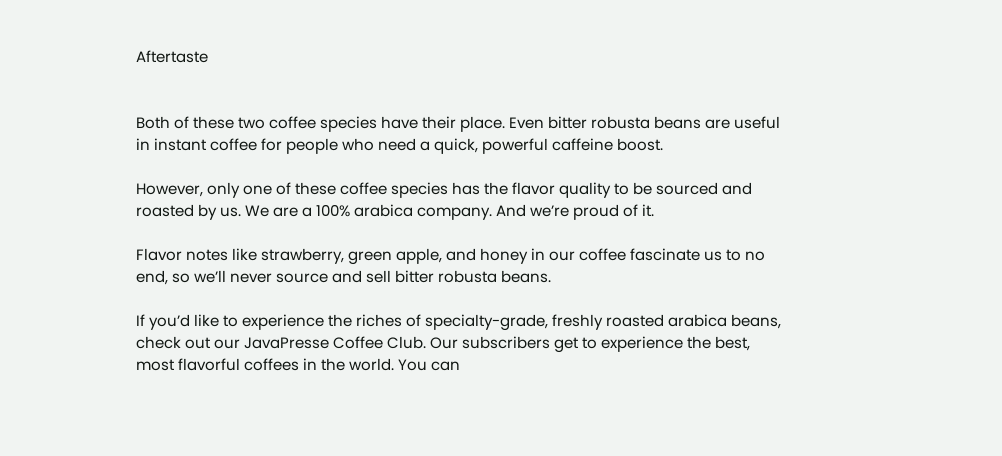Aftertaste


Both of these two coffee species have their place. Even bitter robusta beans are useful in instant coffee for people who need a quick, powerful caffeine boost.

However, only one of these coffee species has the flavor quality to be sourced and roasted by us. We are a 100% arabica company. And we’re proud of it.

Flavor notes like strawberry, green apple, and honey in our coffee fascinate us to no end, so we’ll never source and sell bitter robusta beans.

If you’d like to experience the riches of specialty-grade, freshly roasted arabica beans, check out our JavaPresse Coffee Club. Our subscribers get to experience the best, most flavorful coffees in the world. You can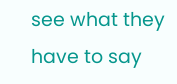see what they have to say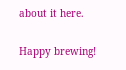about it here.

Happy brewing!